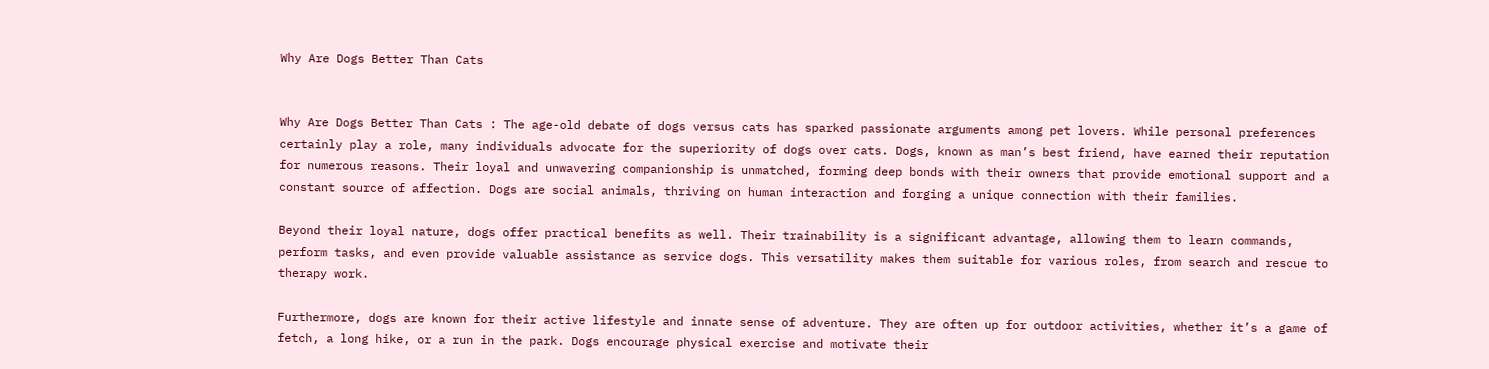Why Are Dogs Better Than Cats


Why Are Dogs Better Than Cats : The age-old debate of dogs versus cats has sparked passionate arguments among pet lovers. While personal preferences certainly play a role, many individuals advocate for the superiority of dogs over cats. Dogs, known as man’s best friend, have earned their reputation for numerous reasons. Their loyal and unwavering companionship is unmatched, forming deep bonds with their owners that provide emotional support and a constant source of affection. Dogs are social animals, thriving on human interaction and forging a unique connection with their families.

Beyond their loyal nature, dogs offer practical benefits as well. Their trainability is a significant advantage, allowing them to learn commands, perform tasks, and even provide valuable assistance as service dogs. This versatility makes them suitable for various roles, from search and rescue to therapy work.

Furthermore, dogs are known for their active lifestyle and innate sense of adventure. They are often up for outdoor activities, whether it’s a game of fetch, a long hike, or a run in the park. Dogs encourage physical exercise and motivate their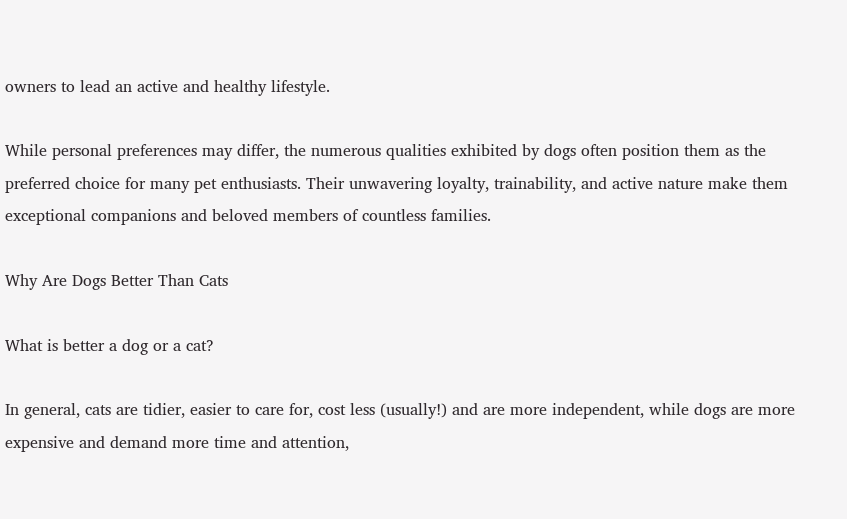owners to lead an active and healthy lifestyle.

While personal preferences may differ, the numerous qualities exhibited by dogs often position them as the preferred choice for many pet enthusiasts. Their unwavering loyalty, trainability, and active nature make them exceptional companions and beloved members of countless families.

Why Are Dogs Better Than Cats

What is better a dog or a cat?

In general, cats are tidier, easier to care for, cost less (usually!) and are more independent, while dogs are more expensive and demand more time and attention,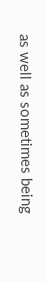as well as sometimes being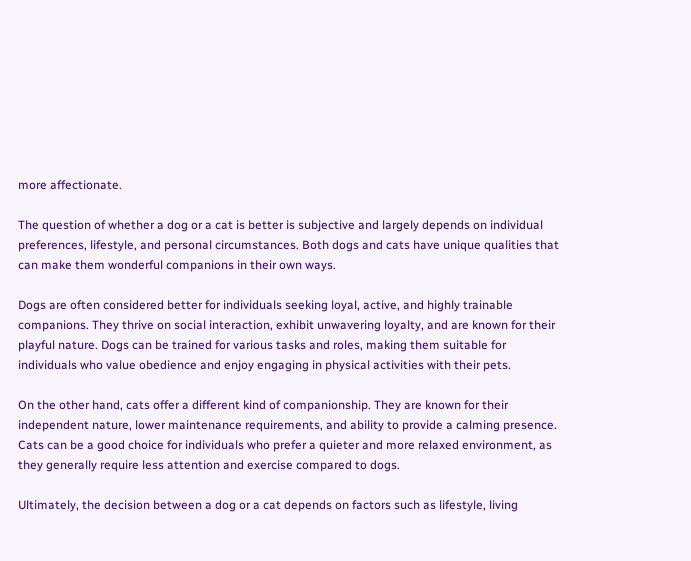more affectionate.

The question of whether a dog or a cat is better is subjective and largely depends on individual preferences, lifestyle, and personal circumstances. Both dogs and cats have unique qualities that can make them wonderful companions in their own ways.

Dogs are often considered better for individuals seeking loyal, active, and highly trainable companions. They thrive on social interaction, exhibit unwavering loyalty, and are known for their playful nature. Dogs can be trained for various tasks and roles, making them suitable for individuals who value obedience and enjoy engaging in physical activities with their pets.

On the other hand, cats offer a different kind of companionship. They are known for their independent nature, lower maintenance requirements, and ability to provide a calming presence. Cats can be a good choice for individuals who prefer a quieter and more relaxed environment, as they generally require less attention and exercise compared to dogs.

Ultimately, the decision between a dog or a cat depends on factors such as lifestyle, living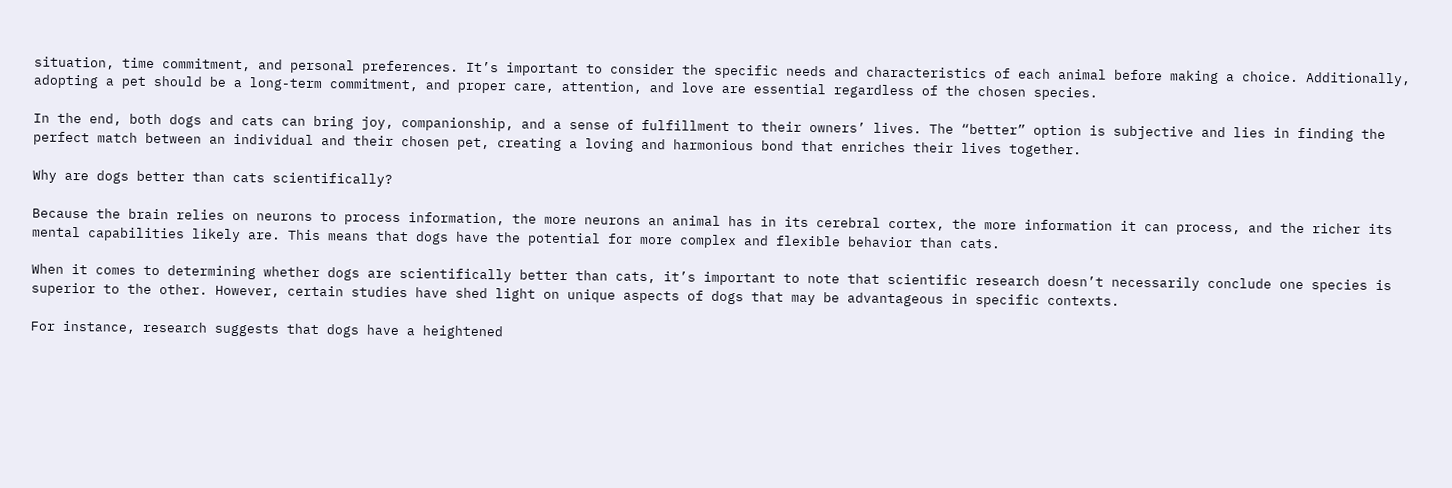situation, time commitment, and personal preferences. It’s important to consider the specific needs and characteristics of each animal before making a choice. Additionally, adopting a pet should be a long-term commitment, and proper care, attention, and love are essential regardless of the chosen species.

In the end, both dogs and cats can bring joy, companionship, and a sense of fulfillment to their owners’ lives. The “better” option is subjective and lies in finding the perfect match between an individual and their chosen pet, creating a loving and harmonious bond that enriches their lives together.

Why are dogs better than cats scientifically?

Because the brain relies on neurons to process information, the more neurons an animal has in its cerebral cortex, the more information it can process, and the richer its mental capabilities likely are. This means that dogs have the potential for more complex and flexible behavior than cats.

When it comes to determining whether dogs are scientifically better than cats, it’s important to note that scientific research doesn’t necessarily conclude one species is superior to the other. However, certain studies have shed light on unique aspects of dogs that may be advantageous in specific contexts.

For instance, research suggests that dogs have a heightened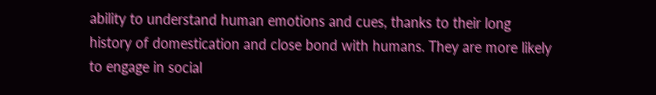ability to understand human emotions and cues, thanks to their long history of domestication and close bond with humans. They are more likely to engage in social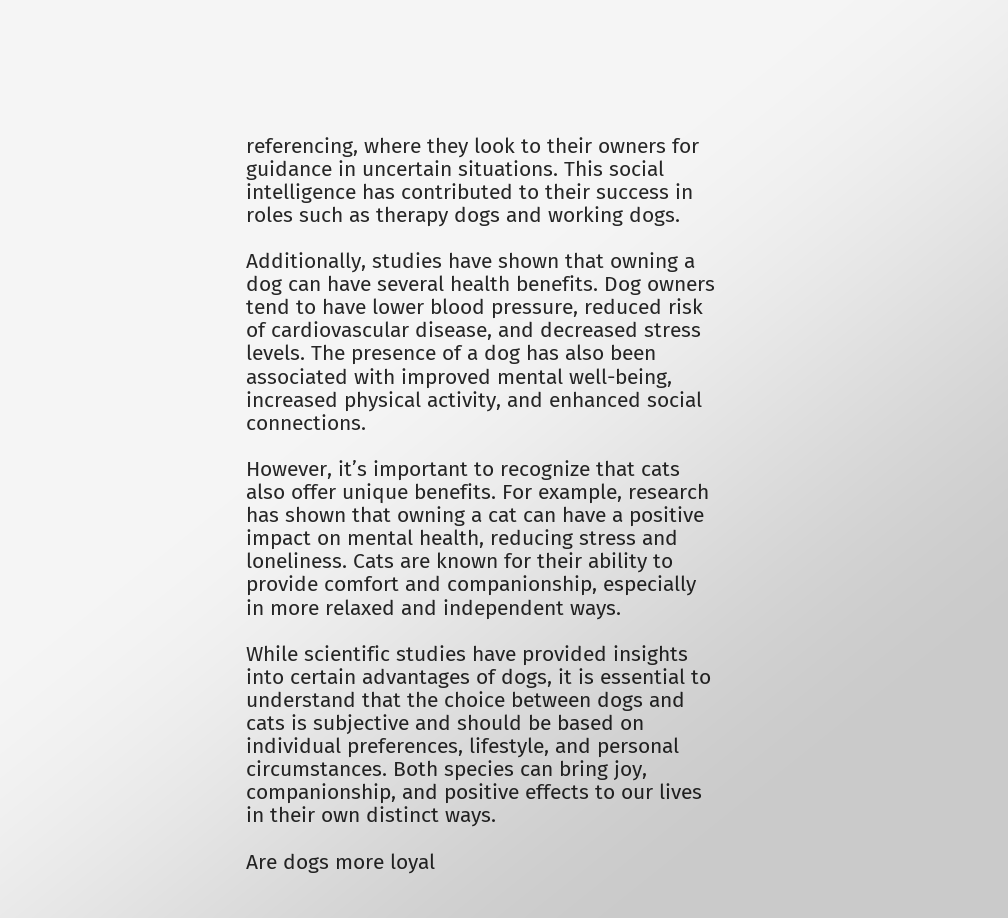referencing, where they look to their owners for guidance in uncertain situations. This social intelligence has contributed to their success in roles such as therapy dogs and working dogs.

Additionally, studies have shown that owning a dog can have several health benefits. Dog owners tend to have lower blood pressure, reduced risk of cardiovascular disease, and decreased stress levels. The presence of a dog has also been associated with improved mental well-being, increased physical activity, and enhanced social connections.

However, it’s important to recognize that cats also offer unique benefits. For example, research has shown that owning a cat can have a positive impact on mental health, reducing stress and loneliness. Cats are known for their ability to provide comfort and companionship, especially in more relaxed and independent ways.

While scientific studies have provided insights into certain advantages of dogs, it is essential to understand that the choice between dogs and cats is subjective and should be based on individual preferences, lifestyle, and personal circumstances. Both species can bring joy, companionship, and positive effects to our lives in their own distinct ways.

Are dogs more loyal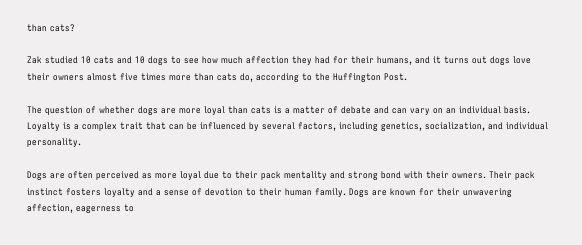than cats?

Zak studied 10 cats and 10 dogs to see how much affection they had for their humans, and it turns out dogs love their owners almost five times more than cats do, according to the Huffington Post.

The question of whether dogs are more loyal than cats is a matter of debate and can vary on an individual basis. Loyalty is a complex trait that can be influenced by several factors, including genetics, socialization, and individual personality.

Dogs are often perceived as more loyal due to their pack mentality and strong bond with their owners. Their pack instinct fosters loyalty and a sense of devotion to their human family. Dogs are known for their unwavering affection, eagerness to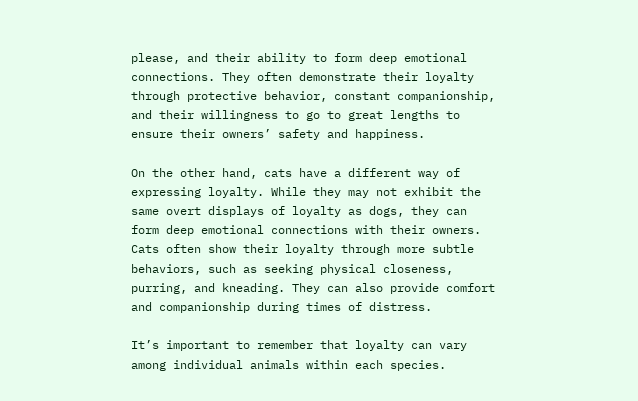please, and their ability to form deep emotional connections. They often demonstrate their loyalty through protective behavior, constant companionship, and their willingness to go to great lengths to ensure their owners’ safety and happiness.

On the other hand, cats have a different way of expressing loyalty. While they may not exhibit the same overt displays of loyalty as dogs, they can form deep emotional connections with their owners. Cats often show their loyalty through more subtle behaviors, such as seeking physical closeness, purring, and kneading. They can also provide comfort and companionship during times of distress.

It’s important to remember that loyalty can vary among individual animals within each species.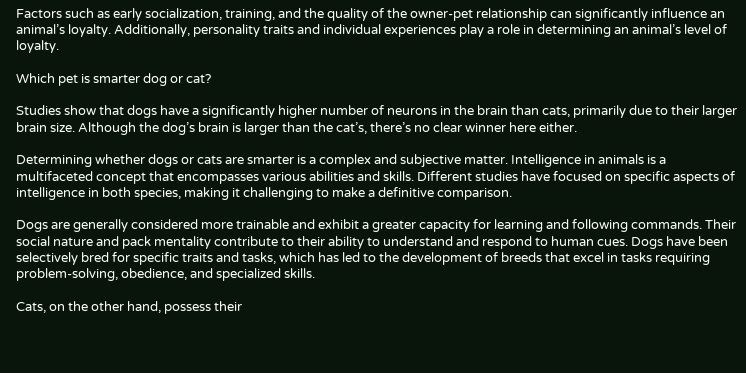Factors such as early socialization, training, and the quality of the owner-pet relationship can significantly influence an animal’s loyalty. Additionally, personality traits and individual experiences play a role in determining an animal’s level of loyalty.

Which pet is smarter dog or cat?

Studies show that dogs have a significantly higher number of neurons in the brain than cats, primarily due to their larger brain size. Although the dog’s brain is larger than the cat’s, there’s no clear winner here either.

Determining whether dogs or cats are smarter is a complex and subjective matter. Intelligence in animals is a multifaceted concept that encompasses various abilities and skills. Different studies have focused on specific aspects of intelligence in both species, making it challenging to make a definitive comparison.

Dogs are generally considered more trainable and exhibit a greater capacity for learning and following commands. Their social nature and pack mentality contribute to their ability to understand and respond to human cues. Dogs have been selectively bred for specific traits and tasks, which has led to the development of breeds that excel in tasks requiring problem-solving, obedience, and specialized skills.

Cats, on the other hand, possess their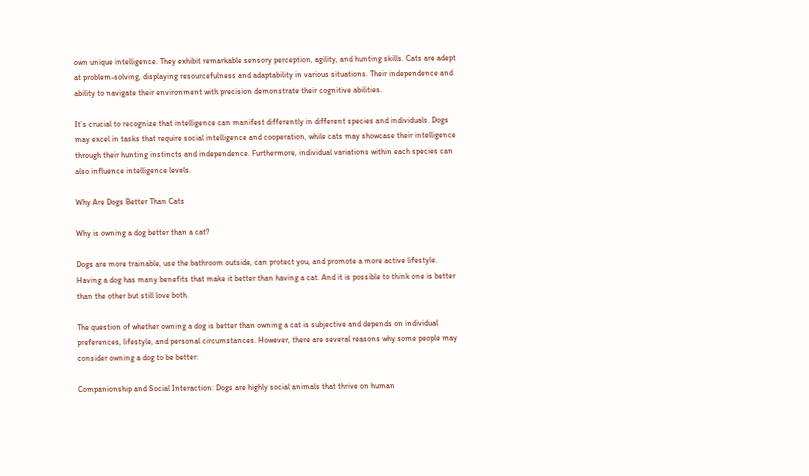own unique intelligence. They exhibit remarkable sensory perception, agility, and hunting skills. Cats are adept at problem-solving, displaying resourcefulness and adaptability in various situations. Their independence and ability to navigate their environment with precision demonstrate their cognitive abilities.

It’s crucial to recognize that intelligence can manifest differently in different species and individuals. Dogs may excel in tasks that require social intelligence and cooperation, while cats may showcase their intelligence through their hunting instincts and independence. Furthermore, individual variations within each species can also influence intelligence levels.

Why Are Dogs Better Than Cats

Why is owning a dog better than a cat?

Dogs are more trainable, use the bathroom outside, can protect you, and promote a more active lifestyle. Having a dog has many benefits that make it better than having a cat. And it is possible to think one is better than the other but still love both.

The question of whether owning a dog is better than owning a cat is subjective and depends on individual preferences, lifestyle, and personal circumstances. However, there are several reasons why some people may consider owning a dog to be better:

Companionship and Social Interaction: Dogs are highly social animals that thrive on human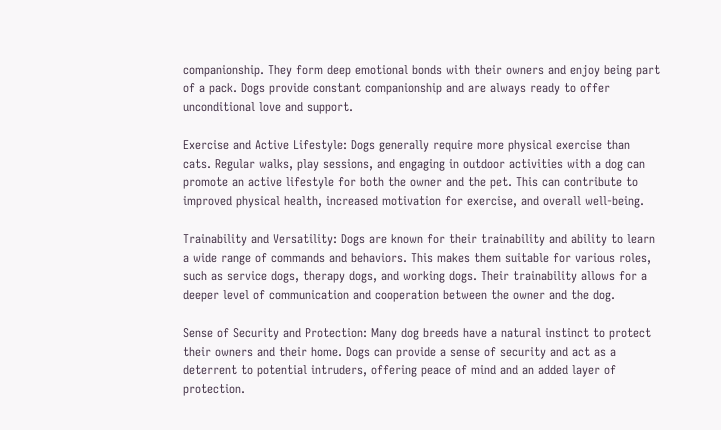companionship. They form deep emotional bonds with their owners and enjoy being part of a pack. Dogs provide constant companionship and are always ready to offer unconditional love and support.

Exercise and Active Lifestyle: Dogs generally require more physical exercise than cats. Regular walks, play sessions, and engaging in outdoor activities with a dog can promote an active lifestyle for both the owner and the pet. This can contribute to improved physical health, increased motivation for exercise, and overall well-being.

Trainability and Versatility: Dogs are known for their trainability and ability to learn a wide range of commands and behaviors. This makes them suitable for various roles, such as service dogs, therapy dogs, and working dogs. Their trainability allows for a deeper level of communication and cooperation between the owner and the dog.

Sense of Security and Protection: Many dog breeds have a natural instinct to protect their owners and their home. Dogs can provide a sense of security and act as a deterrent to potential intruders, offering peace of mind and an added layer of protection.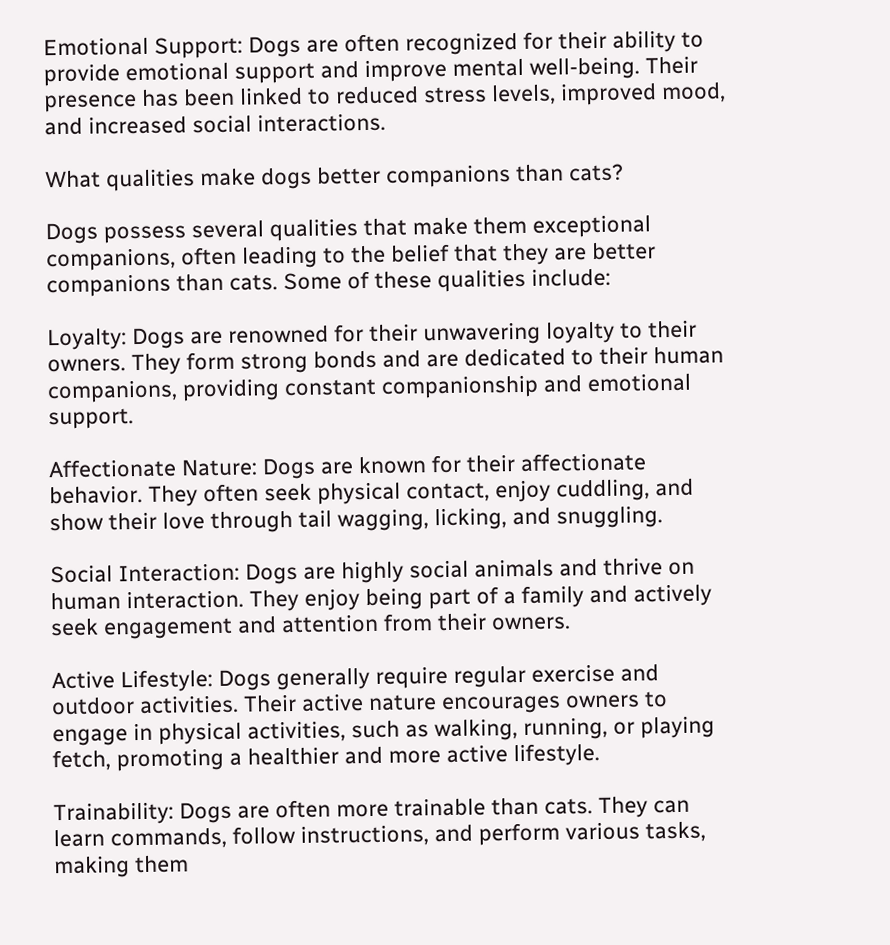Emotional Support: Dogs are often recognized for their ability to provide emotional support and improve mental well-being. Their presence has been linked to reduced stress levels, improved mood, and increased social interactions.

What qualities make dogs better companions than cats?

Dogs possess several qualities that make them exceptional companions, often leading to the belief that they are better companions than cats. Some of these qualities include:

Loyalty: Dogs are renowned for their unwavering loyalty to their owners. They form strong bonds and are dedicated to their human companions, providing constant companionship and emotional support.

Affectionate Nature: Dogs are known for their affectionate behavior. They often seek physical contact, enjoy cuddling, and show their love through tail wagging, licking, and snuggling.

Social Interaction: Dogs are highly social animals and thrive on human interaction. They enjoy being part of a family and actively seek engagement and attention from their owners.

Active Lifestyle: Dogs generally require regular exercise and outdoor activities. Their active nature encourages owners to engage in physical activities, such as walking, running, or playing fetch, promoting a healthier and more active lifestyle.

Trainability: Dogs are often more trainable than cats. They can learn commands, follow instructions, and perform various tasks, making them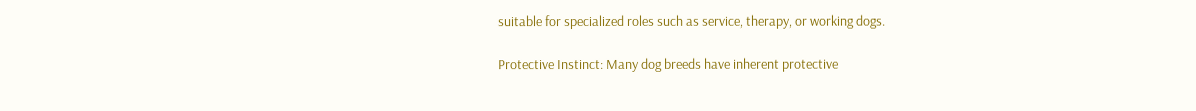suitable for specialized roles such as service, therapy, or working dogs.

Protective Instinct: Many dog breeds have inherent protective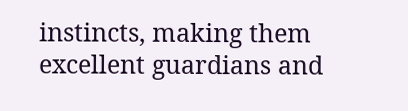instincts, making them excellent guardians and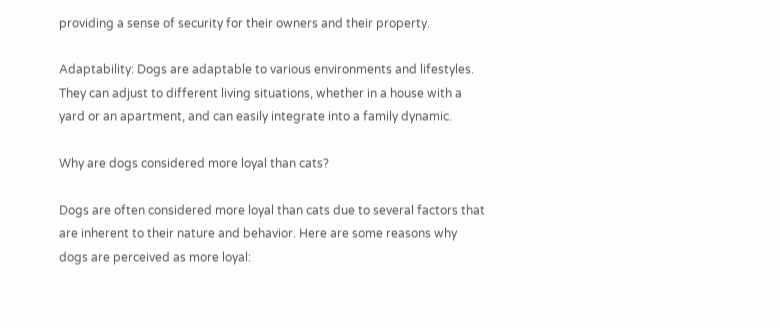providing a sense of security for their owners and their property.

Adaptability: Dogs are adaptable to various environments and lifestyles. They can adjust to different living situations, whether in a house with a yard or an apartment, and can easily integrate into a family dynamic.

Why are dogs considered more loyal than cats?

Dogs are often considered more loyal than cats due to several factors that are inherent to their nature and behavior. Here are some reasons why dogs are perceived as more loyal: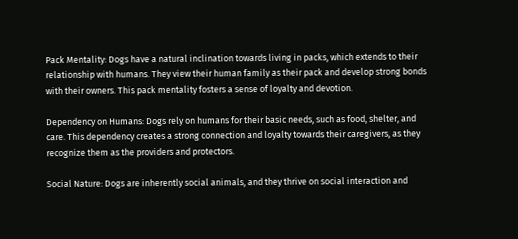Pack Mentality: Dogs have a natural inclination towards living in packs, which extends to their relationship with humans. They view their human family as their pack and develop strong bonds with their owners. This pack mentality fosters a sense of loyalty and devotion.

Dependency on Humans: Dogs rely on humans for their basic needs, such as food, shelter, and care. This dependency creates a strong connection and loyalty towards their caregivers, as they recognize them as the providers and protectors.

Social Nature: Dogs are inherently social animals, and they thrive on social interaction and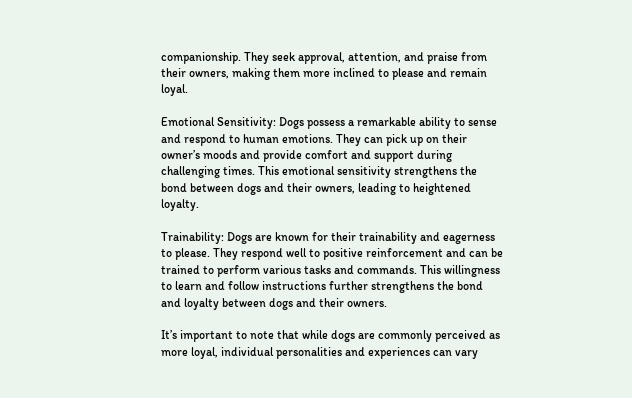companionship. They seek approval, attention, and praise from their owners, making them more inclined to please and remain loyal.

Emotional Sensitivity: Dogs possess a remarkable ability to sense and respond to human emotions. They can pick up on their owner’s moods and provide comfort and support during challenging times. This emotional sensitivity strengthens the bond between dogs and their owners, leading to heightened loyalty.

Trainability: Dogs are known for their trainability and eagerness to please. They respond well to positive reinforcement and can be trained to perform various tasks and commands. This willingness to learn and follow instructions further strengthens the bond and loyalty between dogs and their owners.

It’s important to note that while dogs are commonly perceived as more loyal, individual personalities and experiences can vary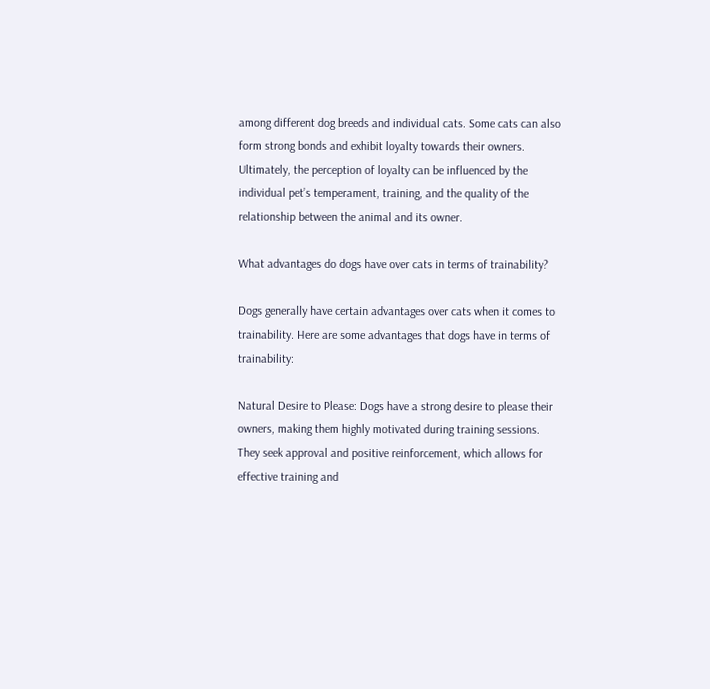among different dog breeds and individual cats. Some cats can also form strong bonds and exhibit loyalty towards their owners. Ultimately, the perception of loyalty can be influenced by the individual pet’s temperament, training, and the quality of the relationship between the animal and its owner.

What advantages do dogs have over cats in terms of trainability?

Dogs generally have certain advantages over cats when it comes to trainability. Here are some advantages that dogs have in terms of trainability:

Natural Desire to Please: Dogs have a strong desire to please their owners, making them highly motivated during training sessions. They seek approval and positive reinforcement, which allows for effective training and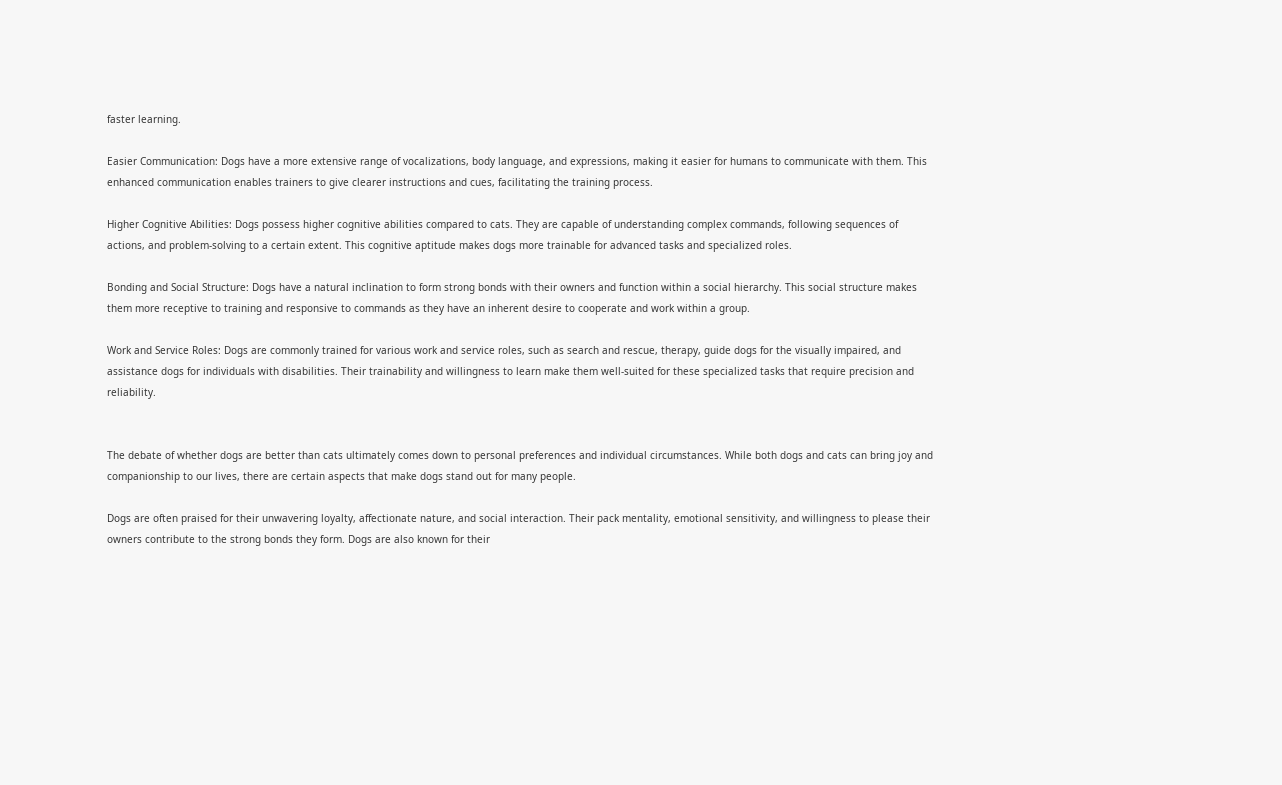faster learning.

Easier Communication: Dogs have a more extensive range of vocalizations, body language, and expressions, making it easier for humans to communicate with them. This enhanced communication enables trainers to give clearer instructions and cues, facilitating the training process.

Higher Cognitive Abilities: Dogs possess higher cognitive abilities compared to cats. They are capable of understanding complex commands, following sequences of actions, and problem-solving to a certain extent. This cognitive aptitude makes dogs more trainable for advanced tasks and specialized roles.

Bonding and Social Structure: Dogs have a natural inclination to form strong bonds with their owners and function within a social hierarchy. This social structure makes them more receptive to training and responsive to commands as they have an inherent desire to cooperate and work within a group.

Work and Service Roles: Dogs are commonly trained for various work and service roles, such as search and rescue, therapy, guide dogs for the visually impaired, and assistance dogs for individuals with disabilities. Their trainability and willingness to learn make them well-suited for these specialized tasks that require precision and reliability.


The debate of whether dogs are better than cats ultimately comes down to personal preferences and individual circumstances. While both dogs and cats can bring joy and companionship to our lives, there are certain aspects that make dogs stand out for many people.

Dogs are often praised for their unwavering loyalty, affectionate nature, and social interaction. Their pack mentality, emotional sensitivity, and willingness to please their owners contribute to the strong bonds they form. Dogs are also known for their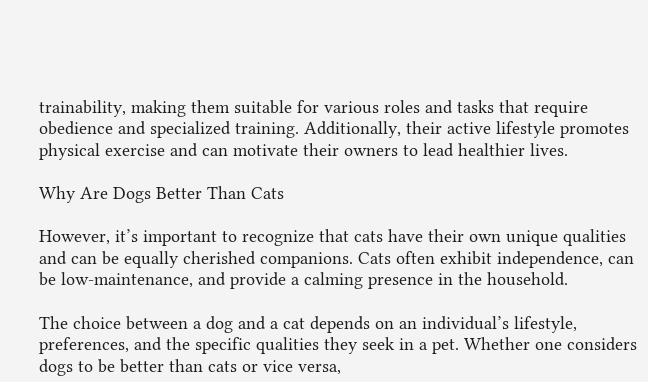trainability, making them suitable for various roles and tasks that require obedience and specialized training. Additionally, their active lifestyle promotes physical exercise and can motivate their owners to lead healthier lives.

Why Are Dogs Better Than Cats

However, it’s important to recognize that cats have their own unique qualities and can be equally cherished companions. Cats often exhibit independence, can be low-maintenance, and provide a calming presence in the household.

The choice between a dog and a cat depends on an individual’s lifestyle, preferences, and the specific qualities they seek in a pet. Whether one considers dogs to be better than cats or vice versa,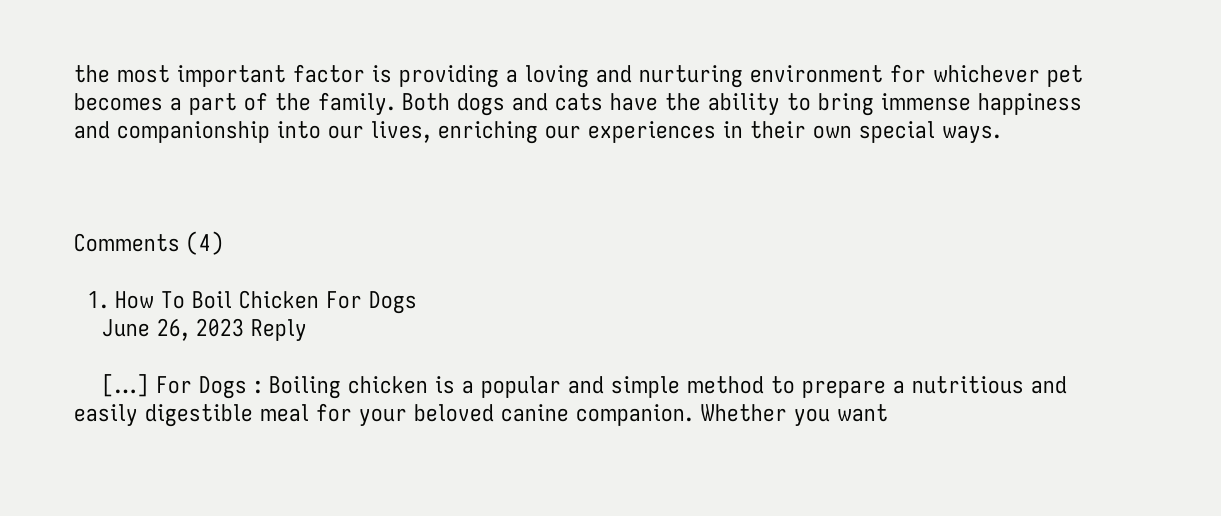the most important factor is providing a loving and nurturing environment for whichever pet becomes a part of the family. Both dogs and cats have the ability to bring immense happiness and companionship into our lives, enriching our experiences in their own special ways.



Comments (4)

  1. How To Boil Chicken For Dogs
    June 26, 2023 Reply

    […] For Dogs : Boiling chicken is a popular and simple method to prepare a nutritious and easily digestible meal for your beloved canine companion. Whether you want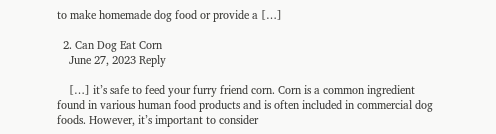to make homemade dog food or provide a […]

  2. Can Dog Eat Corn
    June 27, 2023 Reply

    […] it’s safe to feed your furry friend corn. Corn is a common ingredient found in various human food products and is often included in commercial dog foods. However, it’s important to consider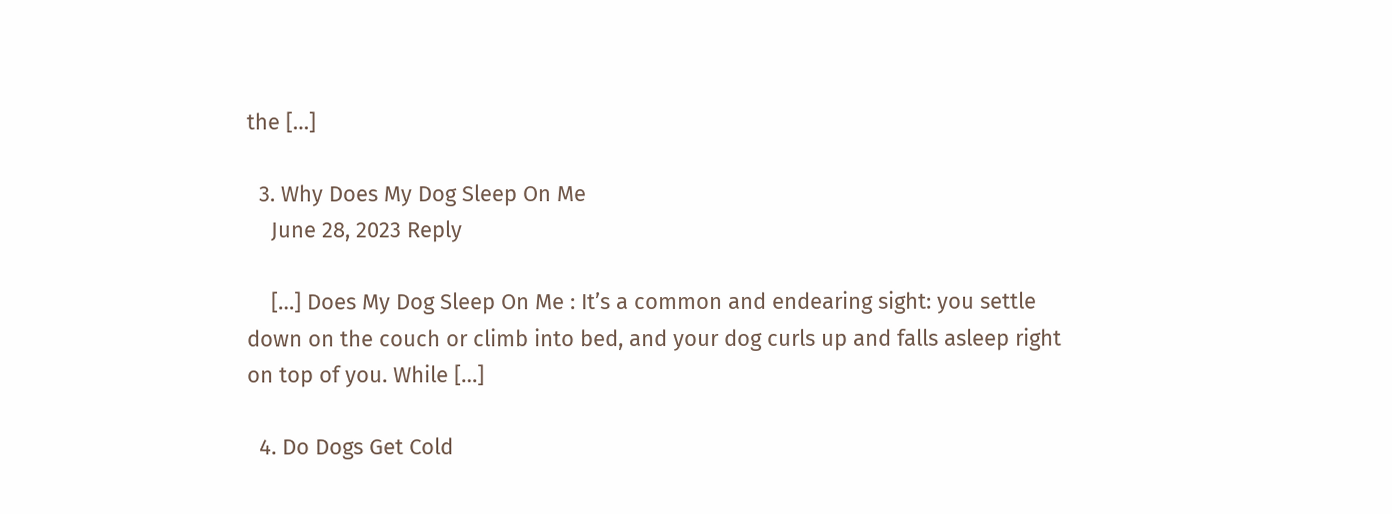the […]

  3. Why Does My Dog Sleep On Me
    June 28, 2023 Reply

    […] Does My Dog Sleep On Me : It’s a common and endearing sight: you settle down on the couch or climb into bed, and your dog curls up and falls asleep right on top of you. While […]

  4. Do Dogs Get Cold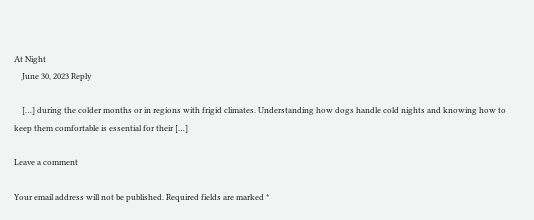At Night
    June 30, 2023 Reply

    […] during the colder months or in regions with frigid climates. Understanding how dogs handle cold nights and knowing how to keep them comfortable is essential for their […]

Leave a comment

Your email address will not be published. Required fields are marked *